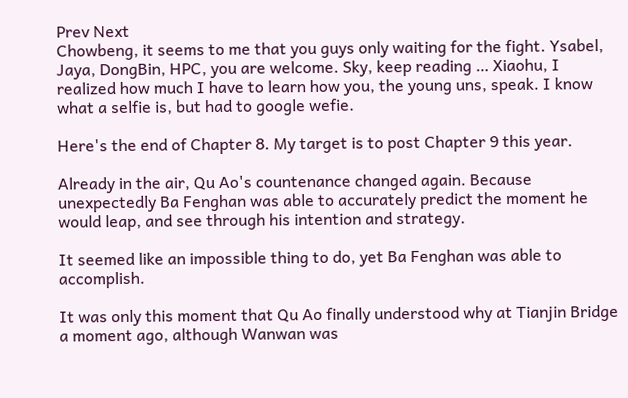Prev Next
Chowbeng, it seems to me that you guys only waiting for the fight. Ysabel, Jaya, DongBin, HPC, you are welcome. Sky, keep reading … Xiaohu, I realized how much I have to learn how you, the young uns, speak. I know what a selfie is, but had to google wefie.

Here's the end of Chapter 8. My target is to post Chapter 9 this year.

Already in the air, Qu Ao's countenance changed again. Because unexpectedly Ba Fenghan was able to accurately predict the moment he would leap, and see through his intention and strategy.

It seemed like an impossible thing to do, yet Ba Fenghan was able to accomplish.

It was only this moment that Qu Ao finally understood why at Tianjin Bridge a moment ago, although Wanwan was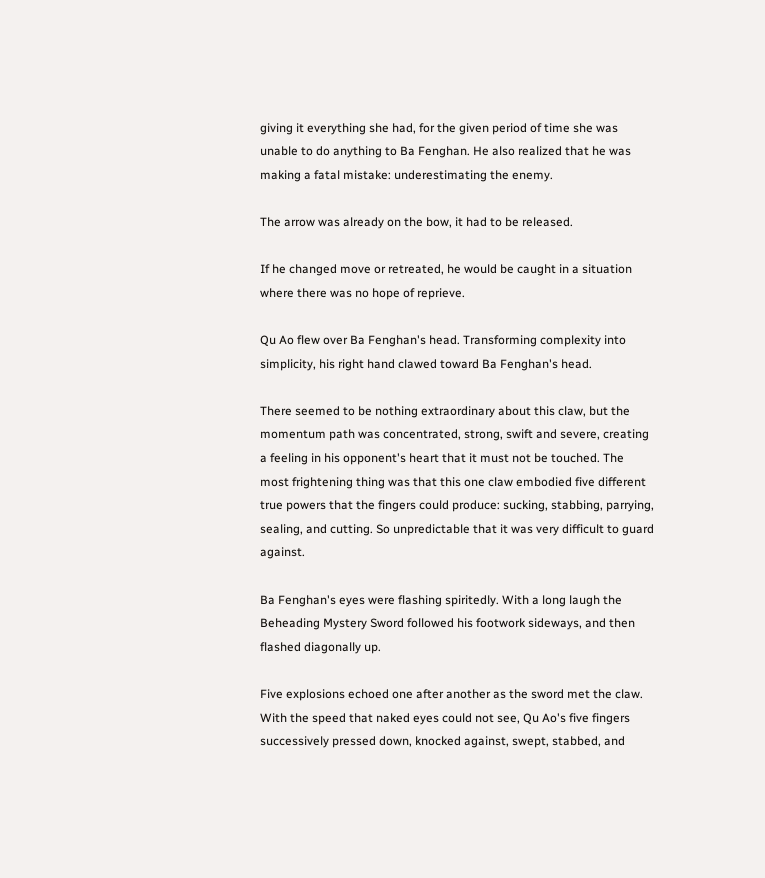giving it everything she had, for the given period of time she was unable to do anything to Ba Fenghan. He also realized that he was making a fatal mistake: underestimating the enemy.

The arrow was already on the bow, it had to be released.

If he changed move or retreated, he would be caught in a situation where there was no hope of reprieve.

Qu Ao flew over Ba Fenghan's head. Transforming complexity into simplicity, his right hand clawed toward Ba Fenghan's head.

There seemed to be nothing extraordinary about this claw, but the momentum path was concentrated, strong, swift and severe, creating a feeling in his opponent's heart that it must not be touched. The most frightening thing was that this one claw embodied five different true powers that the fingers could produce: sucking, stabbing, parrying, sealing, and cutting. So unpredictable that it was very difficult to guard against.

Ba Fenghan's eyes were flashing spiritedly. With a long laugh the Beheading Mystery Sword followed his footwork sideways, and then flashed diagonally up.

Five explosions echoed one after another as the sword met the claw. With the speed that naked eyes could not see, Qu Ao's five fingers successively pressed down, knocked against, swept, stabbed, and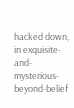hacked down, in exquisite-and-mysterious-beyond-belief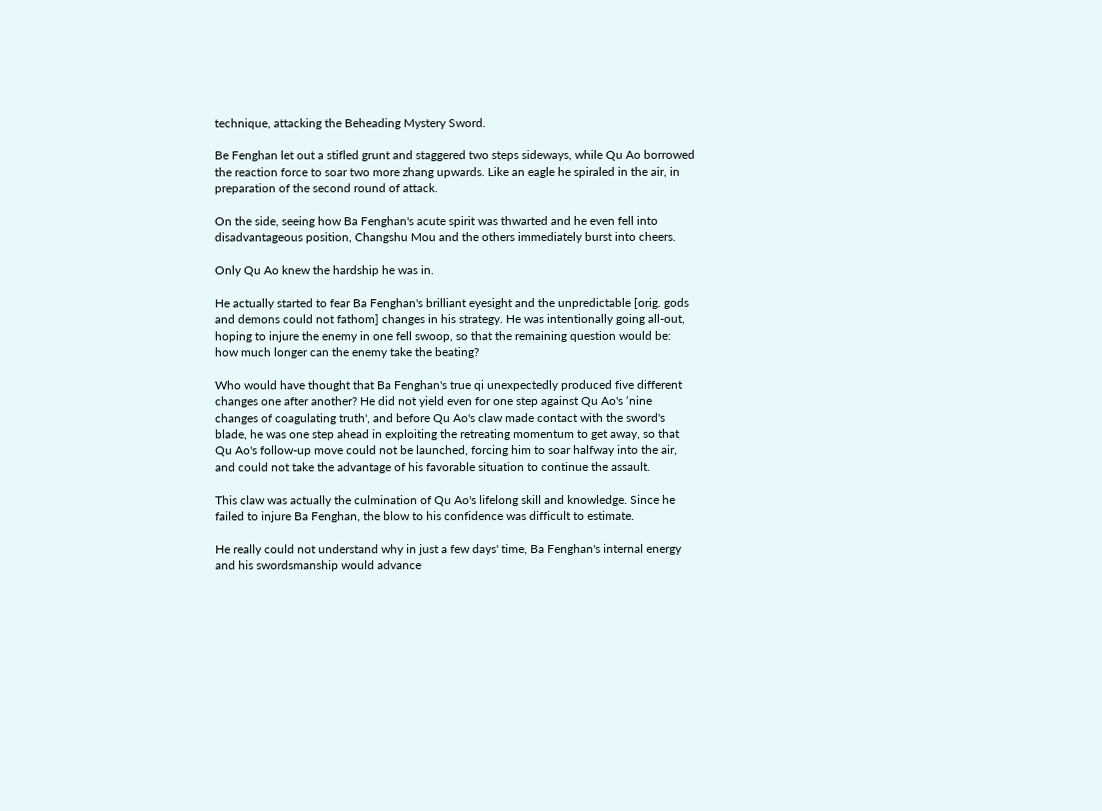technique, attacking the Beheading Mystery Sword.

Be Fenghan let out a stifled grunt and staggered two steps sideways, while Qu Ao borrowed the reaction force to soar two more zhang upwards. Like an eagle he spiraled in the air, in preparation of the second round of attack.

On the side, seeing how Ba Fenghan's acute spirit was thwarted and he even fell into disadvantageous position, Changshu Mou and the others immediately burst into cheers.

Only Qu Ao knew the hardship he was in.

He actually started to fear Ba Fenghan's brilliant eyesight and the unpredictable [orig. gods and demons could not fathom] changes in his strategy. He was intentionally going all-out, hoping to injure the enemy in one fell swoop, so that the remaining question would be: how much longer can the enemy take the beating?

Who would have thought that Ba Fenghan's true qi unexpectedly produced five different changes one after another? He did not yield even for one step against Qu Ao's ‘nine changes of coagulating truth', and before Qu Ao's claw made contact with the sword's blade, he was one step ahead in exploiting the retreating momentum to get away, so that Qu Ao's follow-up move could not be launched, forcing him to soar halfway into the air, and could not take the advantage of his favorable situation to continue the assault.

This claw was actually the culmination of Qu Ao's lifelong skill and knowledge. Since he failed to injure Ba Fenghan, the blow to his confidence was difficult to estimate.

He really could not understand why in just a few days' time, Ba Fenghan's internal energy and his swordsmanship would advance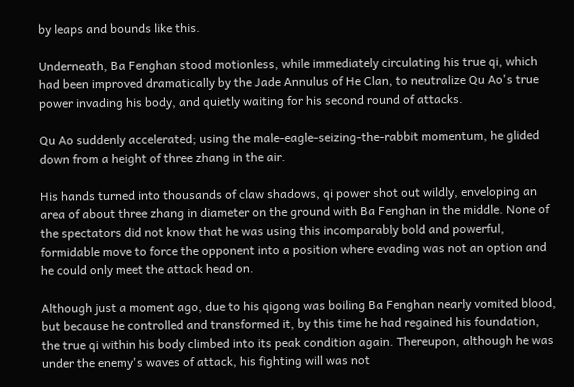by leaps and bounds like this.

Underneath, Ba Fenghan stood motionless, while immediately circulating his true qi, which had been improved dramatically by the Jade Annulus of He Clan, to neutralize Qu Ao's true power invading his body, and quietly waiting for his second round of attacks.

Qu Ao suddenly accelerated; using the male-eagle-seizing-the-rabbit momentum, he glided down from a height of three zhang in the air.

His hands turned into thousands of claw shadows, qi power shot out wildly, enveloping an area of about three zhang in diameter on the ground with Ba Fenghan in the middle. None of the spectators did not know that he was using this incomparably bold and powerful, formidable move to force the opponent into a position where evading was not an option and he could only meet the attack head on.

Although just a moment ago, due to his qigong was boiling Ba Fenghan nearly vomited blood, but because he controlled and transformed it, by this time he had regained his foundation, the true qi within his body climbed into its peak condition again. Thereupon, although he was under the enemy's waves of attack, his fighting will was not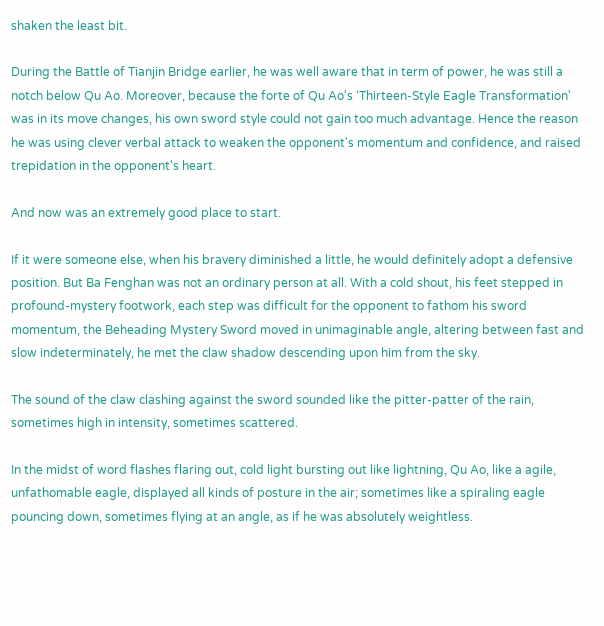shaken the least bit.

During the Battle of Tianjin Bridge earlier, he was well aware that in term of power, he was still a notch below Qu Ao. Moreover, because the forte of Qu Ao's ‘Thirteen-Style Eagle Transformation' was in its move changes, his own sword style could not gain too much advantage. Hence the reason he was using clever verbal attack to weaken the opponent's momentum and confidence, and raised trepidation in the opponent's heart.

And now was an extremely good place to start.

If it were someone else, when his bravery diminished a little, he would definitely adopt a defensive position. But Ba Fenghan was not an ordinary person at all. With a cold shout, his feet stepped in profound-mystery footwork, each step was difficult for the opponent to fathom his sword momentum, the Beheading Mystery Sword moved in unimaginable angle, altering between fast and slow indeterminately, he met the claw shadow descending upon him from the sky.

The sound of the claw clashing against the sword sounded like the pitter-patter of the rain, sometimes high in intensity, sometimes scattered.

In the midst of word flashes flaring out, cold light bursting out like lightning, Qu Ao, like a agile, unfathomable eagle, displayed all kinds of posture in the air; sometimes like a spiraling eagle pouncing down, sometimes flying at an angle, as if he was absolutely weightless.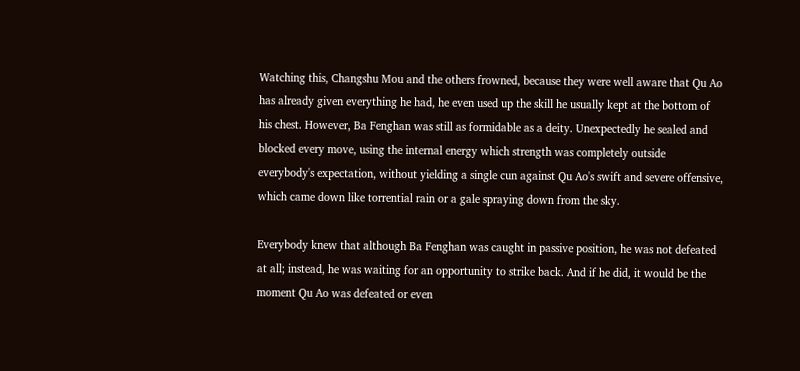Watching this, Changshu Mou and the others frowned, because they were well aware that Qu Ao has already given everything he had, he even used up the skill he usually kept at the bottom of his chest. However, Ba Fenghan was still as formidable as a deity. Unexpectedly he sealed and blocked every move, using the internal energy which strength was completely outside everybody's expectation, without yielding a single cun against Qu Ao's swift and severe offensive, which came down like torrential rain or a gale spraying down from the sky.

Everybody knew that although Ba Fenghan was caught in passive position, he was not defeated at all; instead, he was waiting for an opportunity to strike back. And if he did, it would be the moment Qu Ao was defeated or even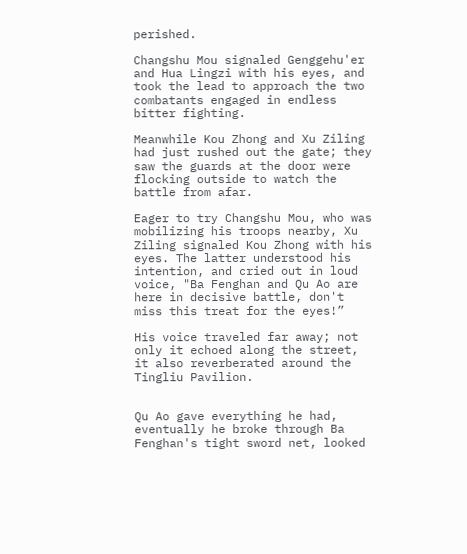perished.

Changshu Mou signaled Genggehu'er and Hua Lingzi with his eyes, and took the lead to approach the two combatants engaged in endless bitter fighting.

Meanwhile Kou Zhong and Xu Ziling had just rushed out the gate; they saw the guards at the door were flocking outside to watch the battle from afar.

Eager to try Changshu Mou, who was mobilizing his troops nearby, Xu Ziling signaled Kou Zhong with his eyes. The latter understood his intention, and cried out in loud voice, "Ba Fenghan and Qu Ao are here in decisive battle, don't miss this treat for the eyes!”

His voice traveled far away; not only it echoed along the street, it also reverberated around the Tingliu Pavilion.


Qu Ao gave everything he had, eventually he broke through Ba Fenghan's tight sword net, looked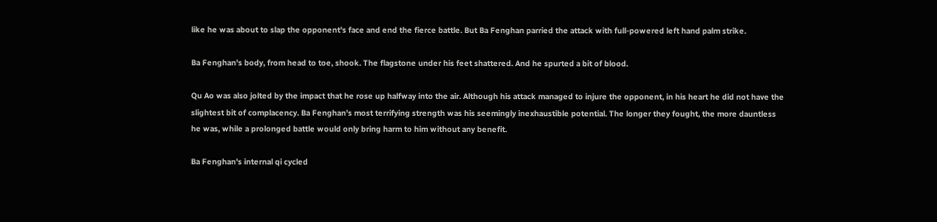like he was about to slap the opponent's face and end the fierce battle. But Ba Fenghan parried the attack with full-powered left hand palm strike.

Ba Fenghan's body, from head to toe, shook. The flagstone under his feet shattered. And he spurted a bit of blood.

Qu Ao was also jolted by the impact that he rose up halfway into the air. Although his attack managed to injure the opponent, in his heart he did not have the slightest bit of complacency. Ba Fenghan's most terrifying strength was his seemingly inexhaustible potential. The longer they fought, the more dauntless he was, while a prolonged battle would only bring harm to him without any benefit.

Ba Fenghan's internal qi cycled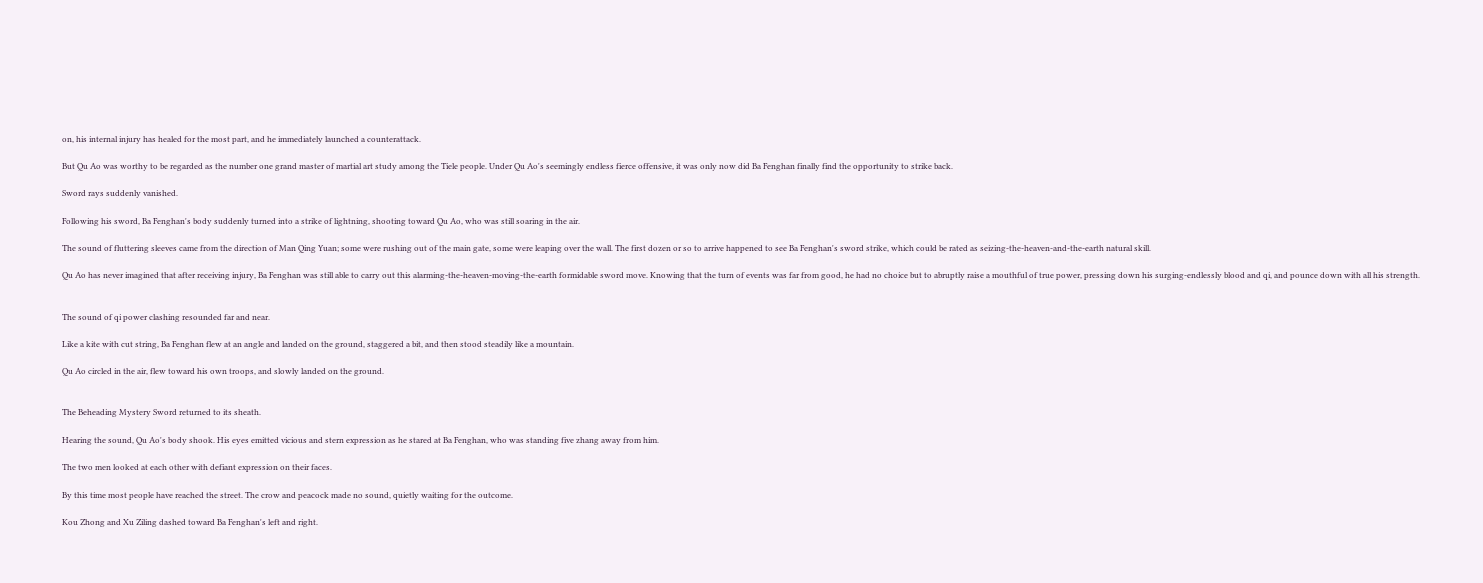on, his internal injury has healed for the most part, and he immediately launched a counterattack.

But Qu Ao was worthy to be regarded as the number one grand master of martial art study among the Tiele people. Under Qu Ao's seemingly endless fierce offensive, it was only now did Ba Fenghan finally find the opportunity to strike back.

Sword rays suddenly vanished.

Following his sword, Ba Fenghan's body suddenly turned into a strike of lightning, shooting toward Qu Ao, who was still soaring in the air.

The sound of fluttering sleeves came from the direction of Man Qing Yuan; some were rushing out of the main gate, some were leaping over the wall. The first dozen or so to arrive happened to see Ba Fenghan's sword strike, which could be rated as seizing-the-heaven-and-the-earth natural skill.

Qu Ao has never imagined that after receiving injury, Ba Fenghan was still able to carry out this alarming-the-heaven-moving-the-earth formidable sword move. Knowing that the turn of events was far from good, he had no choice but to abruptly raise a mouthful of true power, pressing down his surging-endlessly blood and qi, and pounce down with all his strength.


The sound of qi power clashing resounded far and near.

Like a kite with cut string, Ba Fenghan flew at an angle and landed on the ground, staggered a bit, and then stood steadily like a mountain.

Qu Ao circled in the air, flew toward his own troops, and slowly landed on the ground.


The Beheading Mystery Sword returned to its sheath.

Hearing the sound, Qu Ao's body shook. His eyes emitted vicious and stern expression as he stared at Ba Fenghan, who was standing five zhang away from him.

The two men looked at each other with defiant expression on their faces.

By this time most people have reached the street. The crow and peacock made no sound, quietly waiting for the outcome.

Kou Zhong and Xu Ziling dashed toward Ba Fenghan's left and right.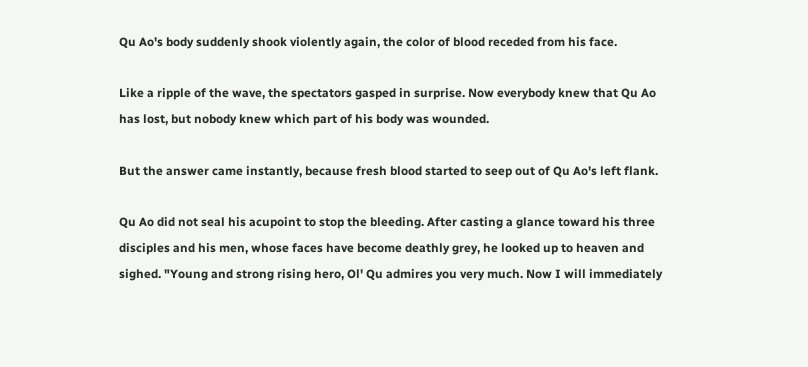Qu Ao's body suddenly shook violently again, the color of blood receded from his face.

Like a ripple of the wave, the spectators gasped in surprise. Now everybody knew that Qu Ao has lost, but nobody knew which part of his body was wounded.

But the answer came instantly, because fresh blood started to seep out of Qu Ao's left flank.

Qu Ao did not seal his acupoint to stop the bleeding. After casting a glance toward his three disciples and his men, whose faces have become deathly grey, he looked up to heaven and sighed. "Young and strong rising hero, Ol' Qu admires you very much. Now I will immediately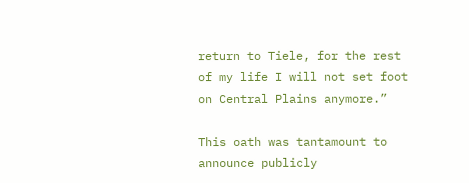return to Tiele, for the rest of my life I will not set foot on Central Plains anymore.”

This oath was tantamount to announce publicly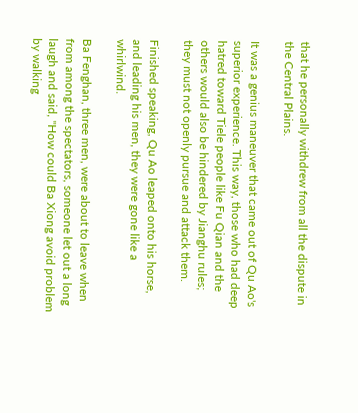that he personally withdrew from all the dispute in the Central Plains.

It was a genius maneuver that came out of Qu Ao's superior experience. This way, those who had deep hatred toward Tiele people like Fu Qian and the others would also be hindered by Jianghu rules; they must not openly pursue and attack them.

Finished speaking, Qu Ao leaped onto his horse, and leading his men, they were gone like a whirlwind.

Ba Fenghan, three men, were about to leave when from among the spectators, someone let out a long laugh and said, "How could Ba Xiong avoid problem by walking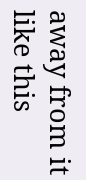away from it like this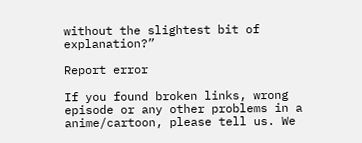without the slightest bit of explanation?”

Report error

If you found broken links, wrong episode or any other problems in a anime/cartoon, please tell us. We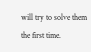will try to solve them the first time.